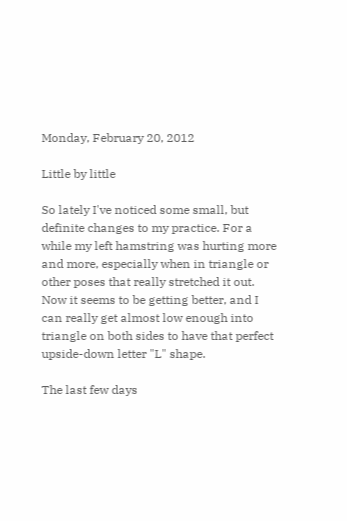Monday, February 20, 2012

Little by little

So lately I've noticed some small, but definite changes to my practice. For a while my left hamstring was hurting more and more, especially when in triangle or other poses that really stretched it out. Now it seems to be getting better, and I can really get almost low enough into triangle on both sides to have that perfect upside-down letter "L" shape.

The last few days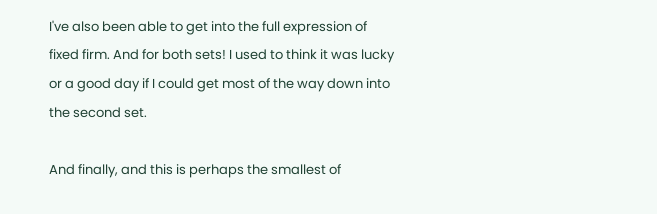I've also been able to get into the full expression of fixed firm. And for both sets! I used to think it was lucky or a good day if I could get most of the way down into the second set.

And finally, and this is perhaps the smallest of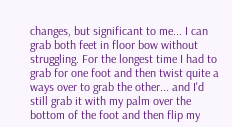changes, but significant to me... I can grab both feet in floor bow without struggling. For the longest time I had to grab for one foot and then twist quite a ways over to grab the other... and I'd still grab it with my palm over the bottom of the foot and then flip my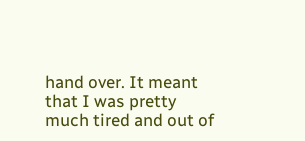hand over. It meant that I was pretty much tired and out of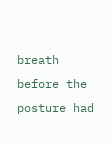breath before the posture had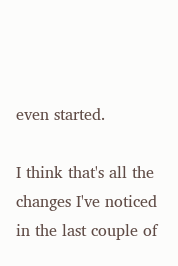even started.

I think that's all the changes I've noticed in the last couple of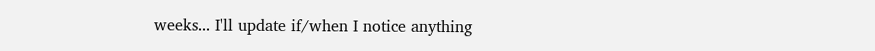weeks... I'll update if/when I notice anything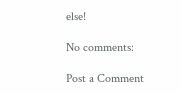else!

No comments:

Post a Comment